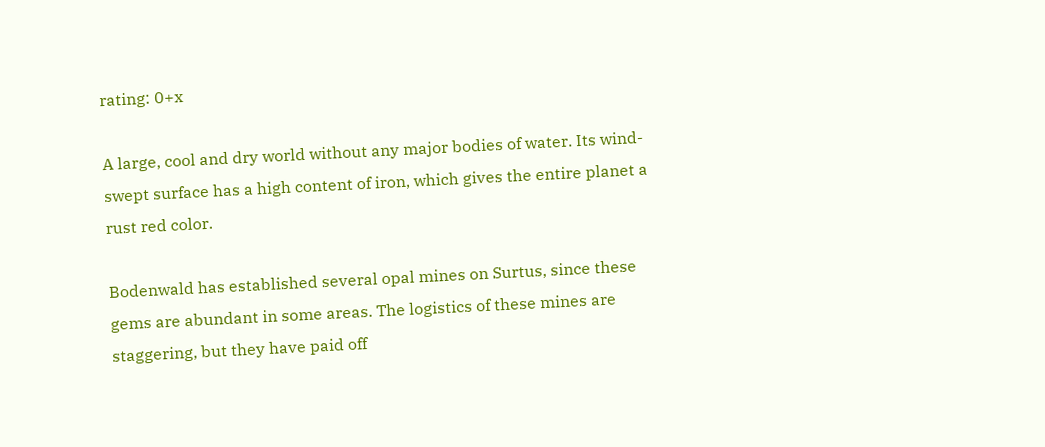rating: 0+x

A large, cool and dry world without any major bodies of water. Its wind-swept surface has a high content of iron, which gives the entire planet a rust red color.

Bodenwald has established several opal mines on Surtus, since these gems are abundant in some areas. The logistics of these mines are staggering, but they have paid off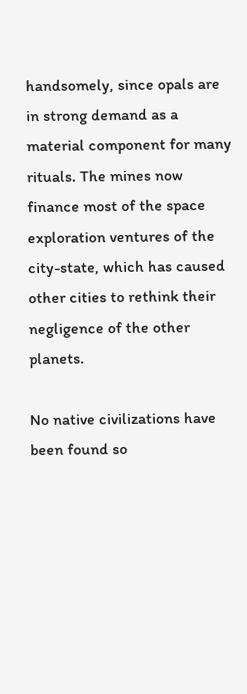handsomely, since opals are in strong demand as a material component for many rituals. The mines now finance most of the space exploration ventures of the city-state, which has caused other cities to rethink their negligence of the other planets.

No native civilizations have been found so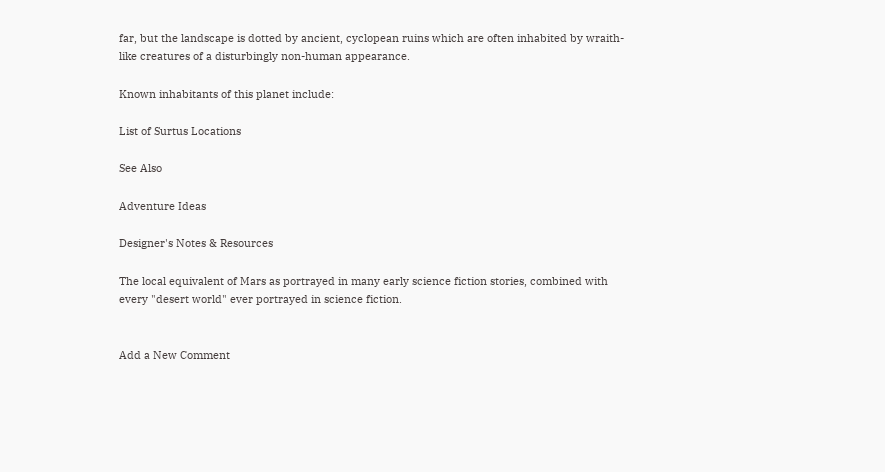far, but the landscape is dotted by ancient, cyclopean ruins which are often inhabited by wraith-like creatures of a disturbingly non-human appearance.

Known inhabitants of this planet include:

List of Surtus Locations

See Also

Adventure Ideas

Designer's Notes & Resources

The local equivalent of Mars as portrayed in many early science fiction stories, combined with every "desert world" ever portrayed in science fiction.


Add a New Comment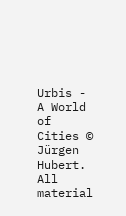Urbis - A World of Cities © Jürgen Hubert. All material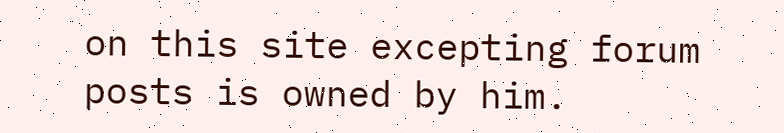on this site excepting forum posts is owned by him.